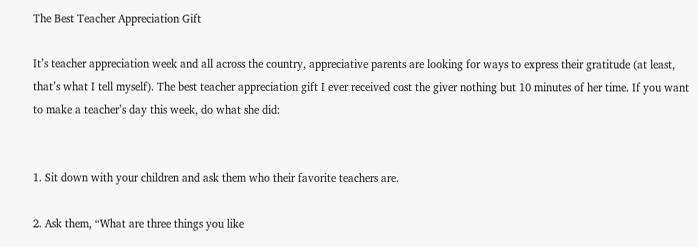The Best Teacher Appreciation Gift

It’s teacher appreciation week and all across the country, appreciative parents are looking for ways to express their gratitude (at least, that’s what I tell myself). The best teacher appreciation gift I ever received cost the giver nothing but 10 minutes of her time. If you want to make a teacher’s day this week, do what she did:


1. Sit down with your children and ask them who their favorite teachers are.

2. Ask them, “What are three things you like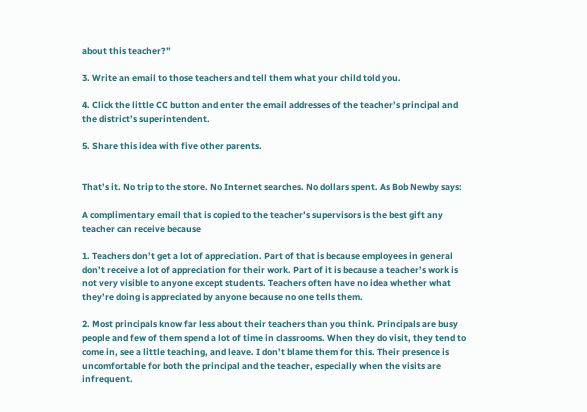about this teacher?”

3. Write an email to those teachers and tell them what your child told you.

4. Click the little CC button and enter the email addresses of the teacher’s principal and the district’s superintendent.

5. Share this idea with five other parents.


That’s it. No trip to the store. No Internet searches. No dollars spent. As Bob Newby says:

A complimentary email that is copied to the teacher’s supervisors is the best gift any teacher can receive because

1. Teachers don’t get a lot of appreciation. Part of that is because employees in general don’t receive a lot of appreciation for their work. Part of it is because a teacher’s work is not very visible to anyone except students. Teachers often have no idea whether what they’re doing is appreciated by anyone because no one tells them.

2. Most principals know far less about their teachers than you think. Principals are busy people and few of them spend a lot of time in classrooms. When they do visit, they tend to come in, see a little teaching, and leave. I don’t blame them for this. Their presence is uncomfortable for both the principal and the teacher, especially when the visits are infrequent.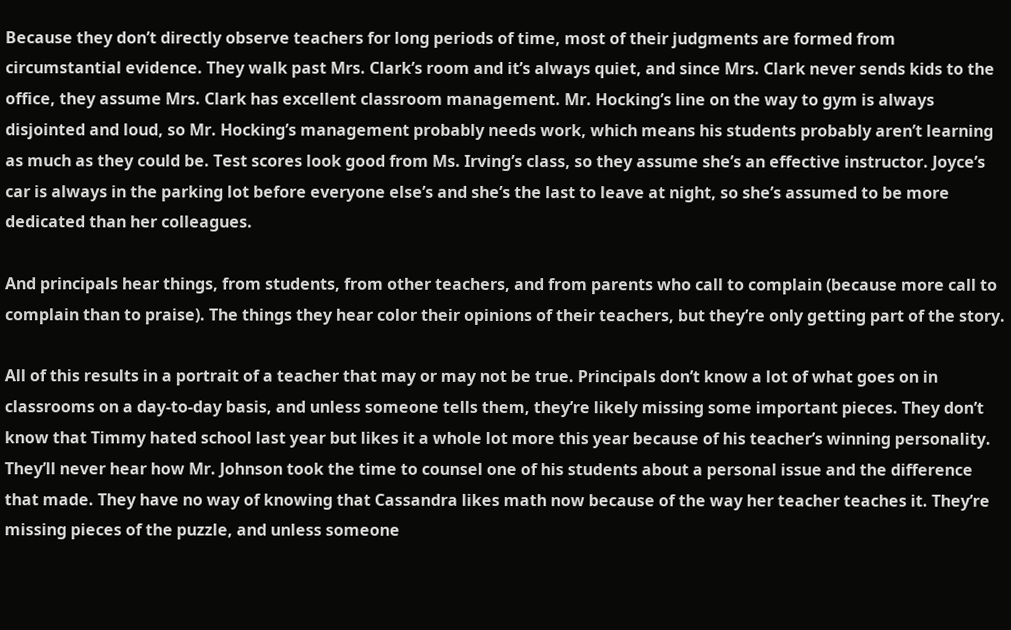Because they don’t directly observe teachers for long periods of time, most of their judgments are formed from circumstantial evidence. They walk past Mrs. Clark’s room and it’s always quiet, and since Mrs. Clark never sends kids to the office, they assume Mrs. Clark has excellent classroom management. Mr. Hocking’s line on the way to gym is always disjointed and loud, so Mr. Hocking’s management probably needs work, which means his students probably aren’t learning as much as they could be. Test scores look good from Ms. Irving’s class, so they assume she’s an effective instructor. Joyce’s car is always in the parking lot before everyone else’s and she’s the last to leave at night, so she’s assumed to be more dedicated than her colleagues.

And principals hear things, from students, from other teachers, and from parents who call to complain (because more call to complain than to praise). The things they hear color their opinions of their teachers, but they’re only getting part of the story.

All of this results in a portrait of a teacher that may or may not be true. Principals don’t know a lot of what goes on in classrooms on a day-to-day basis, and unless someone tells them, they’re likely missing some important pieces. They don’t know that Timmy hated school last year but likes it a whole lot more this year because of his teacher’s winning personality. They’ll never hear how Mr. Johnson took the time to counsel one of his students about a personal issue and the difference that made. They have no way of knowing that Cassandra likes math now because of the way her teacher teaches it. They’re missing pieces of the puzzle, and unless someone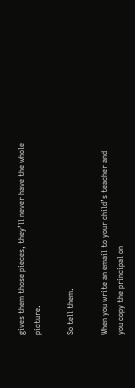gives them those pieces, they’ll never have the whole picture.

So tell them.

When you write an email to your child’s teacher and you copy the principal on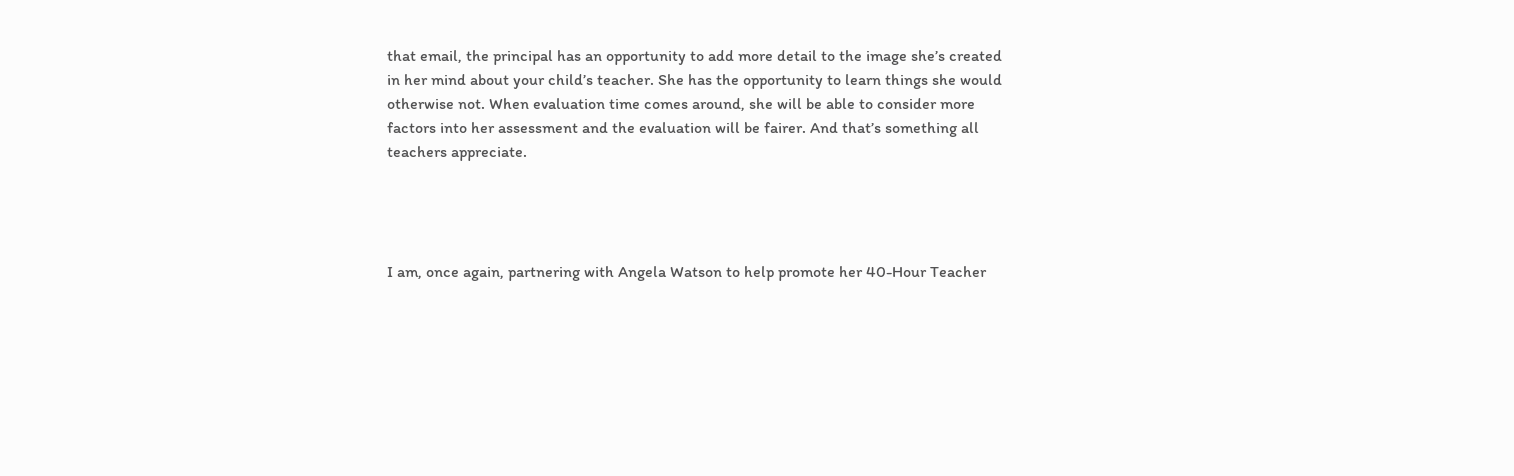that email, the principal has an opportunity to add more detail to the image she’s created in her mind about your child’s teacher. She has the opportunity to learn things she would otherwise not. When evaluation time comes around, she will be able to consider more factors into her assessment and the evaluation will be fairer. And that’s something all teachers appreciate.




I am, once again, partnering with Angela Watson to help promote her 40-Hour Teacher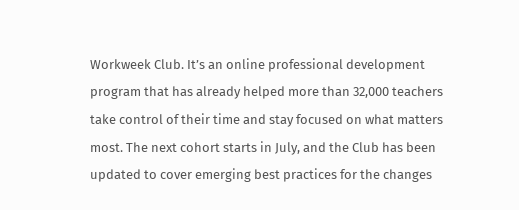Workweek Club. It’s an online professional development program that has already helped more than 32,000 teachers take control of their time and stay focused on what matters most. The next cohort starts in July, and the Club has been updated to cover emerging best practices for the changes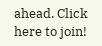ahead. Click here to join!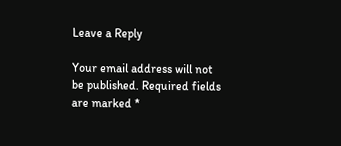Leave a Reply

Your email address will not be published. Required fields are marked *